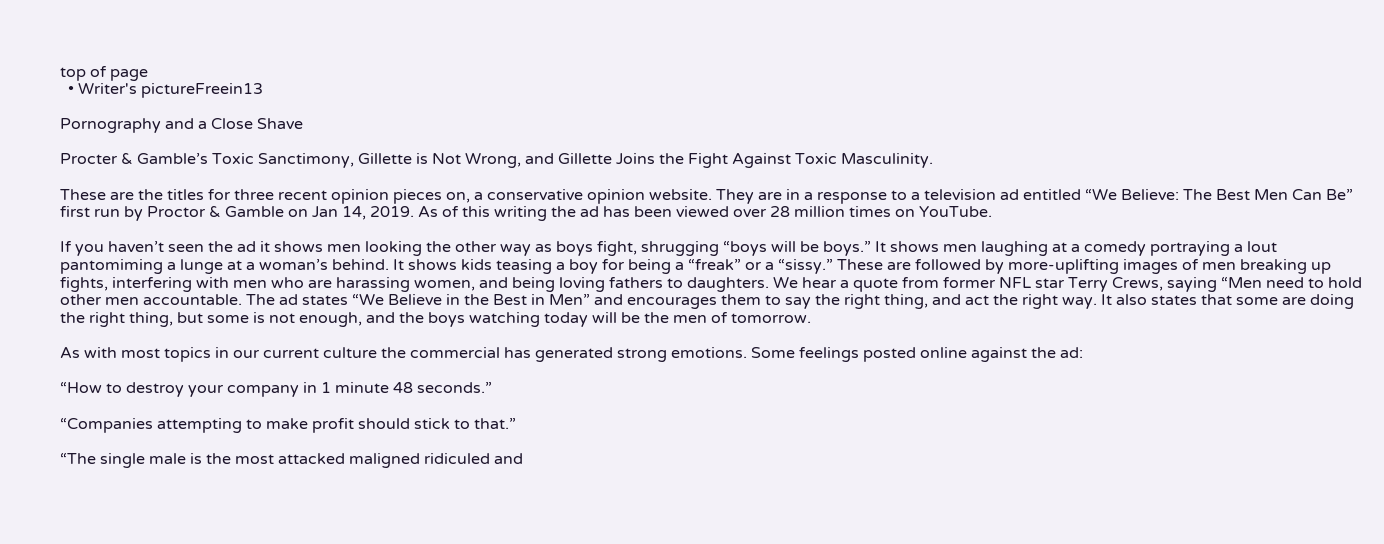top of page
  • Writer's pictureFreein13

Pornography and a Close Shave

Procter & Gamble’s Toxic Sanctimony, Gillette is Not Wrong, and Gillette Joins the Fight Against Toxic Masculinity.

These are the titles for three recent opinion pieces on, a conservative opinion website. They are in a response to a television ad entitled “We Believe: The Best Men Can Be” first run by Proctor & Gamble on Jan 14, 2019. As of this writing the ad has been viewed over 28 million times on YouTube.

If you haven’t seen the ad it shows men looking the other way as boys fight, shrugging “boys will be boys.” It shows men laughing at a comedy portraying a lout pantomiming a lunge at a woman’s behind. It shows kids teasing a boy for being a “freak” or a “sissy.” These are followed by more-uplifting images of men breaking up fights, interfering with men who are harassing women, and being loving fathers to daughters. We hear a quote from former NFL star Terry Crews, saying “Men need to hold other men accountable. The ad states “We Believe in the Best in Men” and encourages them to say the right thing, and act the right way. It also states that some are doing the right thing, but some is not enough, and the boys watching today will be the men of tomorrow.

As with most topics in our current culture the commercial has generated strong emotions. Some feelings posted online against the ad:

“How to destroy your company in 1 minute 48 seconds.”

“Companies attempting to make profit should stick to that.”

“The single male is the most attacked maligned ridiculed and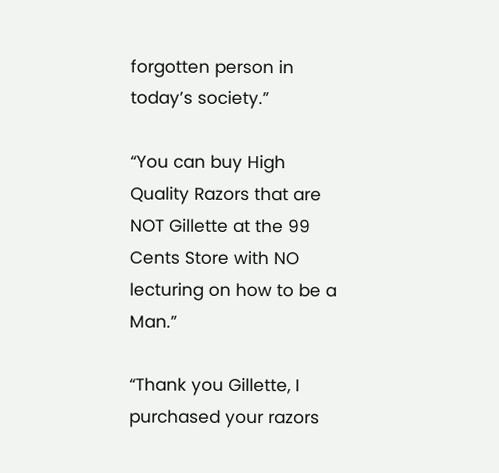forgotten person in today’s society.”

“You can buy High Quality Razors that are NOT Gillette at the 99 Cents Store with NO lecturing on how to be a Man.”

“Thank you Gillette, I purchased your razors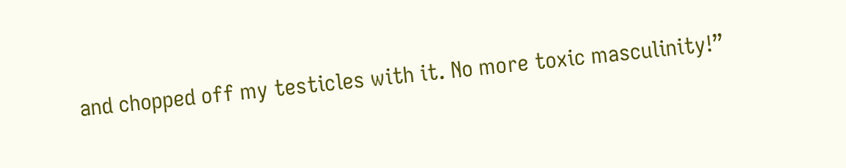and chopped off my testicles with it. No more toxic masculinity!”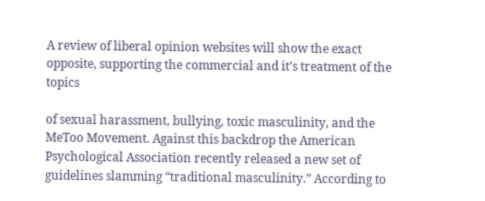A review of liberal opinion websites will show the exact opposite, supporting the commercial and it’s treatment of the topics

of sexual harassment, bullying, toxic masculinity, and the MeToo Movement. Against this backdrop the American Psychological Association recently released a new set of guidelines slamming “traditional masculinity.” According to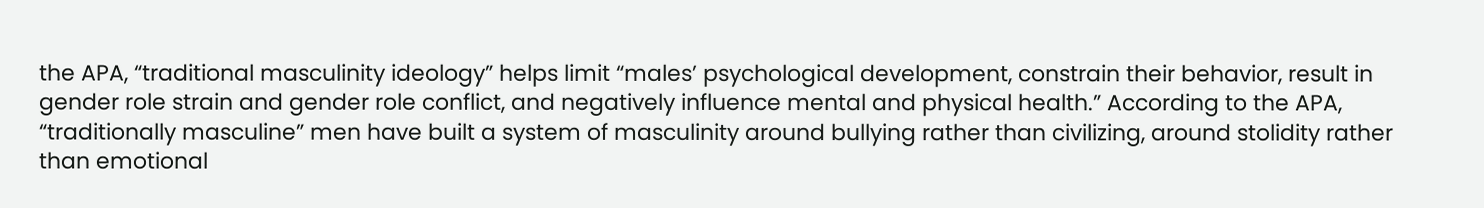the APA, “traditional masculinity ideology” helps limit “males’ psychological development, constrain their behavior, result in gender role strain and gender role conflict, and negatively influence mental and physical health.” According to the APA, “traditionally masculine” men have built a system of masculinity around bullying rather than civilizing, around stolidity rather than emotional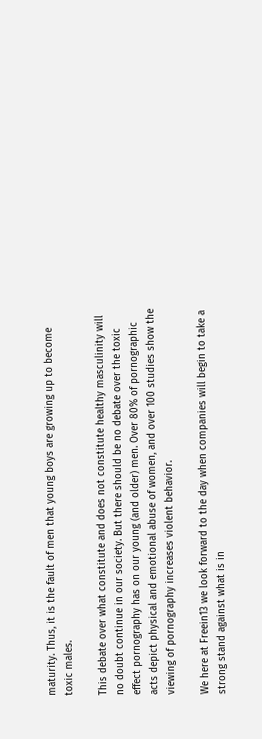maturity. Thus, it is the fault of men that young boys are growing up to become toxic males.

This debate over what constitute and does not constitute healthy masculinity will no doubt continue in our society. But there should be no debate over the toxic effect pornography has on our young (and older) men. Over 80% of pornographic acts depict physical and emotional abuse of women, and over 100 studies show the viewing of pornography increases violent behavior.

We here at Freein13 we look forward to the day when companies will begin to take a strong stand against what is in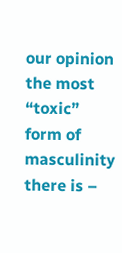our opinion the most “toxic” form of masculinity there is –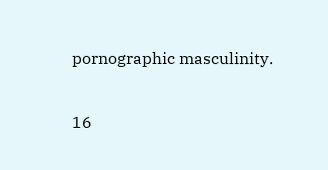pornographic masculinity.

16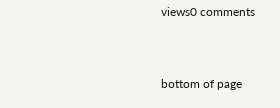views0 comments


bottom of page